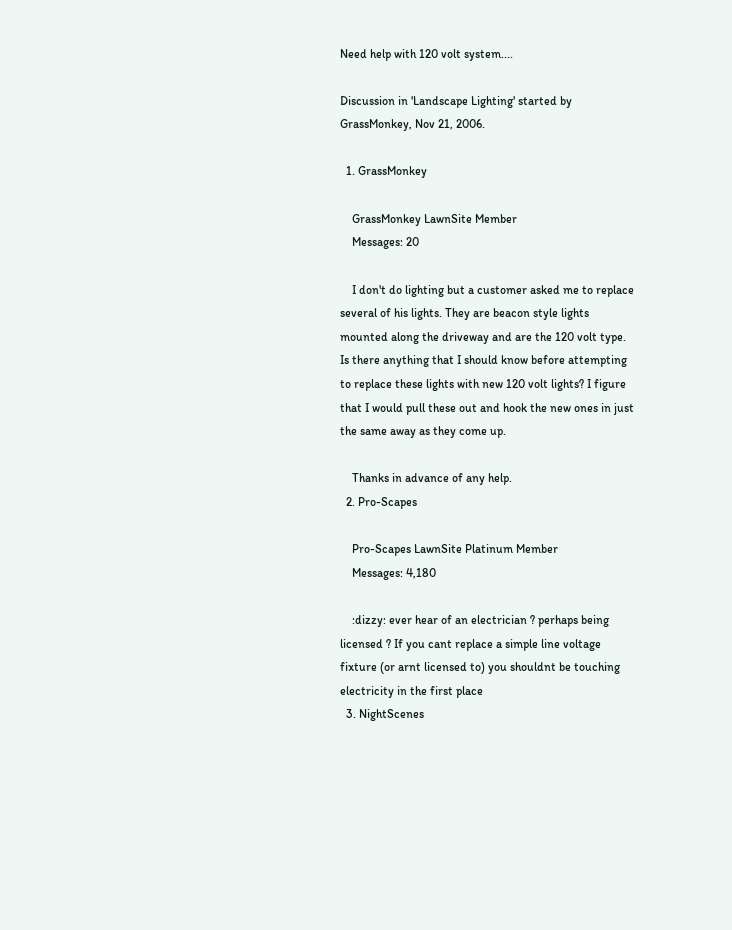Need help with 120 volt system....

Discussion in 'Landscape Lighting' started by GrassMonkey, Nov 21, 2006.

  1. GrassMonkey

    GrassMonkey LawnSite Member
    Messages: 20

    I don't do lighting but a customer asked me to replace several of his lights. They are beacon style lights mounted along the driveway and are the 120 volt type. Is there anything that I should know before attempting to replace these lights with new 120 volt lights? I figure that I would pull these out and hook the new ones in just the same away as they come up.

    Thanks in advance of any help.
  2. Pro-Scapes

    Pro-Scapes LawnSite Platinum Member
    Messages: 4,180

    :dizzy: ever hear of an electrician ? perhaps being licensed ? If you cant replace a simple line voltage fixture (or arnt licensed to) you shouldnt be touching electricity in the first place
  3. NightScenes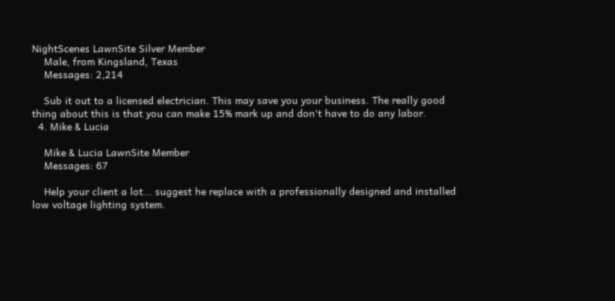NightScenes LawnSite Silver Member
    Male, from Kingsland, Texas
    Messages: 2,214

    Sub it out to a licensed electrician. This may save you your business. The really good thing about this is that you can make 15% mark up and don't have to do any labor.
  4. Mike & Lucia

    Mike & Lucia LawnSite Member
    Messages: 67

    Help your client a lot... suggest he replace with a professionally designed and installed low voltage lighting system.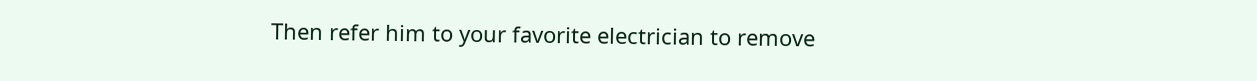Then refer him to your favorite electrician to remove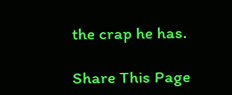the crap he has.

Share This Page